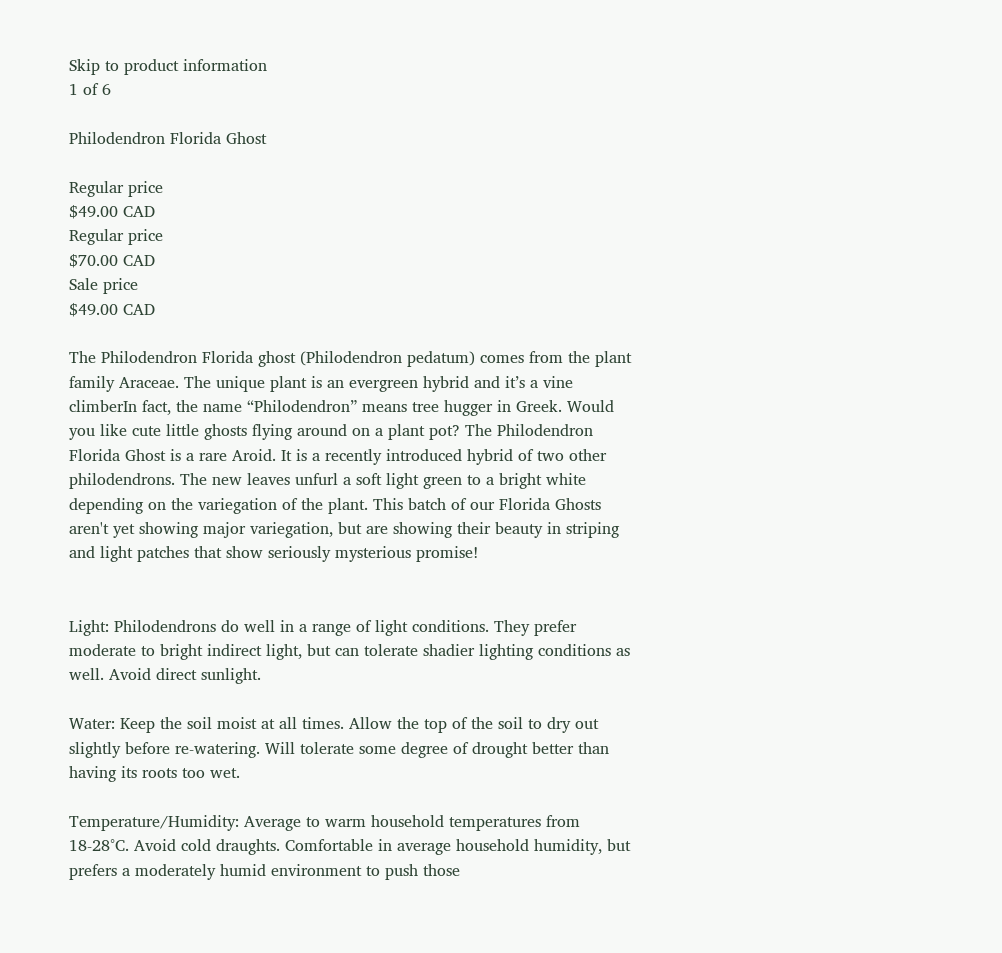Skip to product information
1 of 6

Philodendron Florida Ghost

Regular price
$49.00 CAD
Regular price
$70.00 CAD
Sale price
$49.00 CAD

The Philodendron Florida ghost (Philodendron pedatum) comes from the plant family Araceae. The unique plant is an evergreen hybrid and it’s a vine climberIn fact, the name “Philodendron” means tree hugger in Greek. Would you like cute little ghosts flying around on a plant pot? The Philodendron Florida Ghost is a rare Aroid. It is a recently introduced hybrid of two other philodendrons. The new leaves unfurl a soft light green to a bright white depending on the variegation of the plant. This batch of our Florida Ghosts aren't yet showing major variegation, but are showing their beauty in striping and light patches that show seriously mysterious promise!


Light: Philodendrons do well in a range of light conditions. They prefer moderate to bright indirect light, but can tolerate shadier lighting conditions as well. Avoid direct sunlight.

Water: Keep the soil moist at all times. Allow the top of the soil to dry out slightly before re-watering. Will tolerate some degree of drought better than having its roots too wet.

Temperature/Humidity: Average to warm household temperatures from 18-28°C. Avoid cold draughts. Comfortable in average household humidity, but prefers a moderately humid environment to push those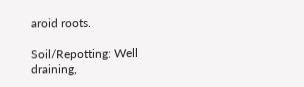aroid roots.

Soil/Repotting: Well draining,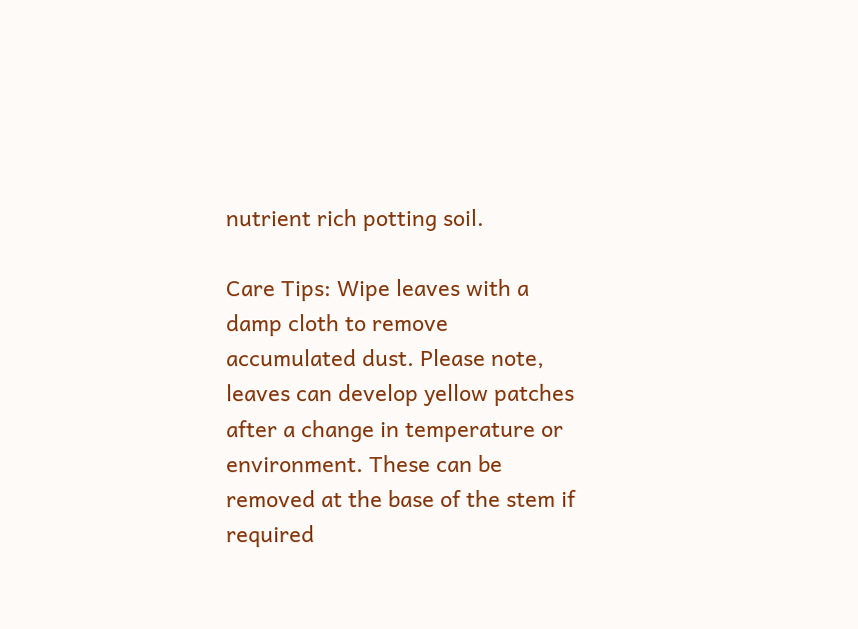nutrient rich potting soil.

Care Tips: Wipe leaves with a damp cloth to remove accumulated dust. Please note, leaves can develop yellow patches after a change in temperature or environment. These can be removed at the base of the stem if required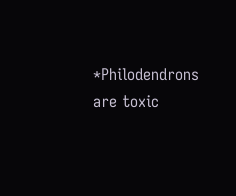*Philodendrons are toxic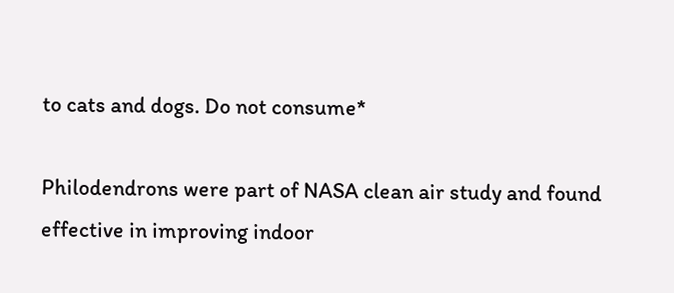to cats and dogs. Do not consume*

Philodendrons were part of NASA clean air study and found effective in improving indoor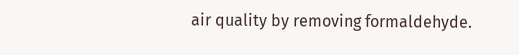air quality by removing formaldehyde.